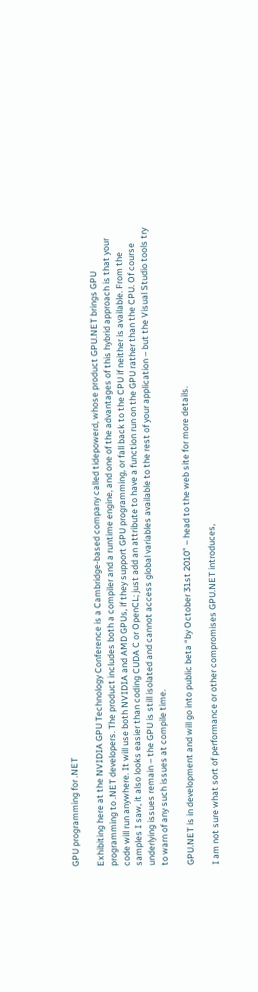GPU programming for .NET

Exhibiting here at the NVIDIA GPU Technology Conference is a Cambridge-based company called tidepowerd, whose product GPU.NET brings GPU programming to .NET developers. The product includes both a compiler and a runtime engine, and one of the advantages of this hybrid approach is that your code will run anywhere. It will use both NVIDIA and AMD GPUs, if they support GPU programming, or fall back to the CPU if neither is available. From the samples I saw, it also looks easier than coding CUDA C or OpenCL; just add an attribute to have a function run on the GPU rather than the CPU. Of course underlying issues remain – the GPU is still isolated and cannot access global variables available to the rest of your application – but the Visual Studio tools try to warn of any such issues at compile time.

GPU.NET is in development and will go into public beta “by October 31st 2010” – head to the web site for more details.

I am not sure what sort of performance or other compromises GPU.NET introduces,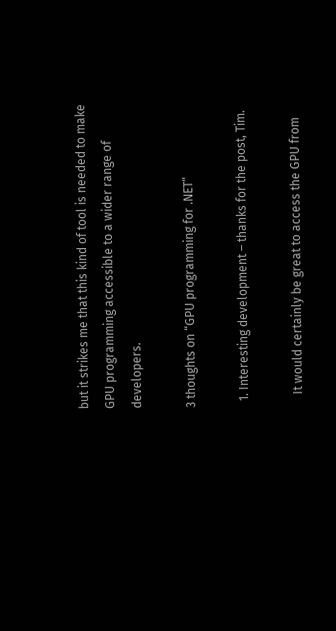but it strikes me that this kind of tool is needed to make GPU programming accessible to a wider range of developers.

3 thoughts on “GPU programming for .NET”

  1. Interesting development – thanks for the post, Tim.

    It would certainly be great to access the GPU from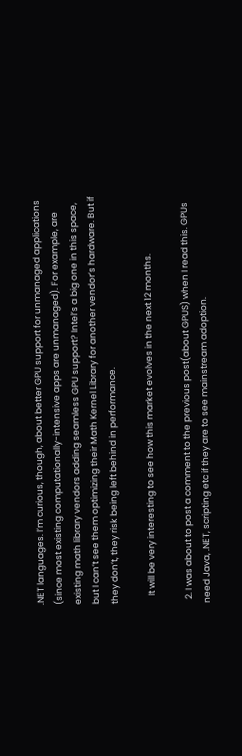.NET languages. I’m curious, though, about better GPU support for unmanaged applications (since most existing computationally-intensive apps are unmanaged). For example, are existing math library vendors adding seamless GPU support? Intel’s a big one in this space, but I can’t see them optimizing their Math Kernel Library for another vendor’s hardware. But if they don’t, they risk being left behind in performance.

    It will be very interesting to see how this market evolves in the next 12 months.

  2. I was about to post a comment to the previous post(about GPUS) when I read this. GPUs need Java, .NET, scripting etc if they are to see mainstream adoption.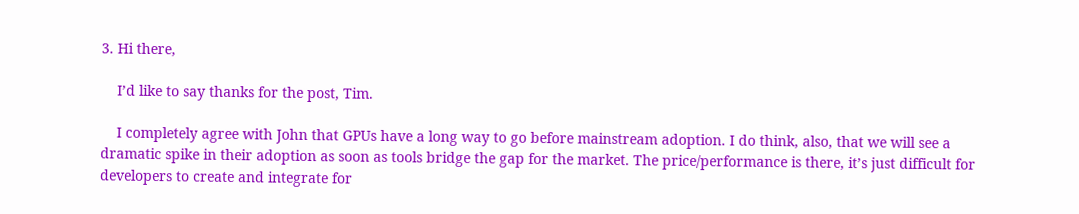3. Hi there,

    I’d like to say thanks for the post, Tim.

    I completely agree with John that GPUs have a long way to go before mainstream adoption. I do think, also, that we will see a dramatic spike in their adoption as soon as tools bridge the gap for the market. The price/performance is there, it’s just difficult for developers to create and integrate for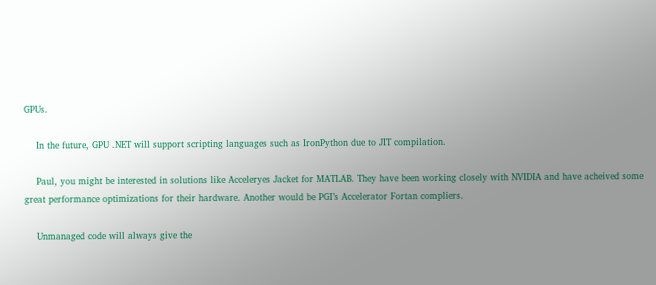GPUs.

    In the future, GPU .NET will support scripting languages such as IronPython due to JIT compilation.

    Paul, you might be interested in solutions like Acceleryes Jacket for MATLAB. They have been working closely with NVIDIA and have acheived some great performance optimizations for their hardware. Another would be PGI’s Accelerator Fortan compliers.

    Unmanaged code will always give the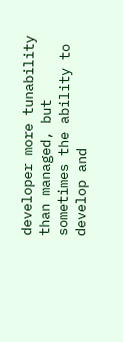developer more tunability than managed, but sometimes the ability to develop and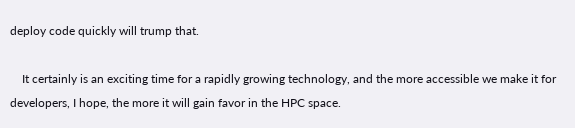deploy code quickly will trump that.

    It certainly is an exciting time for a rapidly growing technology, and the more accessible we make it for developers, I hope, the more it will gain favor in the HPC space.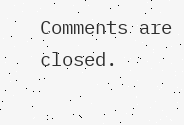Comments are closed.